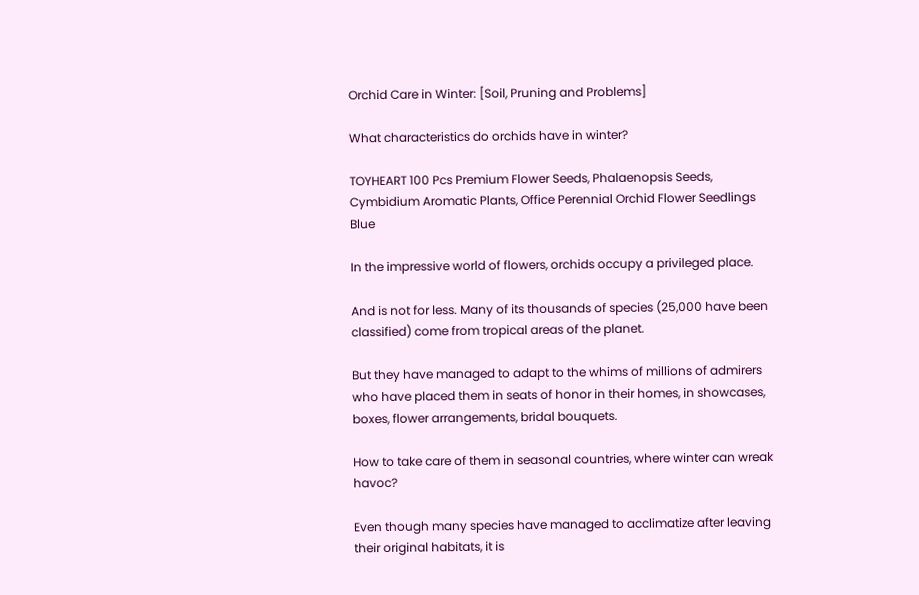Orchid Care in Winter: [Soil, Pruning and Problems]

What characteristics do orchids have in winter?

TOYHEART 100 Pcs Premium Flower Seeds, Phalaenopsis Seeds, Cymbidium Aromatic Plants, Office Perennial Orchid Flower Seedlings Blue

In the impressive world of flowers, orchids occupy a privileged place.

And is not for less. Many of its thousands of species (25,000 have been classified) come from tropical areas of the planet.

But they have managed to adapt to the whims of millions of admirers who have placed them in seats of honor in their homes, in showcases, boxes, flower arrangements, bridal bouquets.

How to take care of them in seasonal countries, where winter can wreak havoc?

Even though many species have managed to acclimatize after leaving their original habitats, it is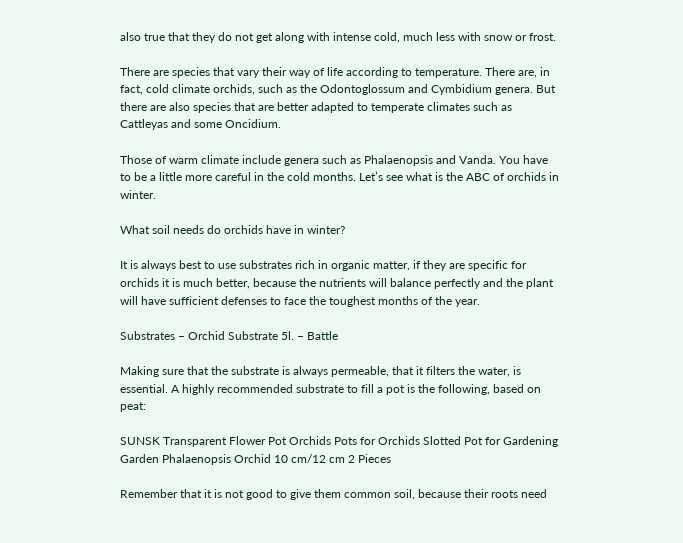also true that they do not get along with intense cold, much less with snow or frost.

There are species that vary their way of life according to temperature. There are, in fact, cold climate orchids, such as the Odontoglossum and Cymbidium genera. But there are also species that are better adapted to temperate climates such as Cattleyas and some Oncidium.

Those of warm climate include genera such as Phalaenopsis and Vanda. You have to be a little more careful in the cold months. Let’s see what is the ABC of orchids in winter.

What soil needs do orchids have in winter?

It is always best to use substrates rich in organic matter, if they are specific for orchids it is much better, because the nutrients will balance perfectly and the plant will have sufficient defenses to face the toughest months of the year.

Substrates – Orchid Substrate 5l. – Battle

Making sure that the substrate is always permeable, that it filters the water, is essential. A highly recommended substrate to fill a pot is the following, based on peat:

SUNSK Transparent Flower Pot Orchids Pots for Orchids Slotted Pot for Gardening Garden Phalaenopsis Orchid 10 cm/12 cm 2 Pieces

Remember that it is not good to give them common soil, because their roots need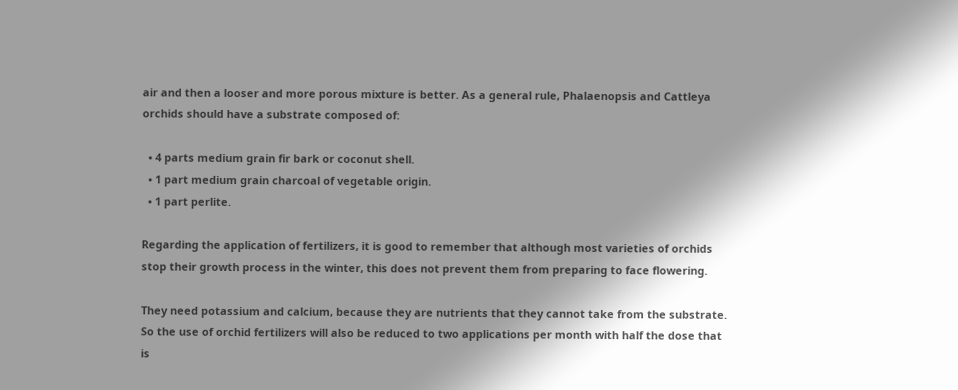air and then a looser and more porous mixture is better. As a general rule, Phalaenopsis and Cattleya orchids should have a substrate composed of:

  • 4 parts medium grain fir bark or coconut shell.
  • 1 part medium grain charcoal of vegetable origin.
  • 1 part perlite.

Regarding the application of fertilizers, it is good to remember that although most varieties of orchids stop their growth process in the winter, this does not prevent them from preparing to face flowering.

They need potassium and calcium, because they are nutrients that they cannot take from the substrate. So the use of orchid fertilizers will also be reduced to two applications per month with half the dose that is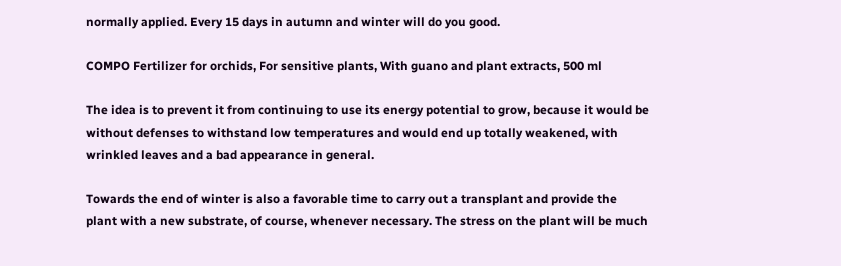normally applied. Every 15 days in autumn and winter will do you good.

COMPO Fertilizer for orchids, For sensitive plants, With guano and plant extracts, 500 ml

The idea is to prevent it from continuing to use its energy potential to grow, because it would be without defenses to withstand low temperatures and would end up totally weakened, with wrinkled leaves and a bad appearance in general.

Towards the end of winter is also a favorable time to carry out a transplant and provide the plant with a new substrate, of course, whenever necessary. The stress on the plant will be much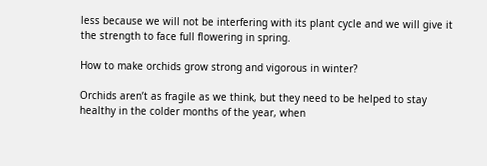less because we will not be interfering with its plant cycle and we will give it the strength to face full flowering in spring.

How to make orchids grow strong and vigorous in winter?

Orchids aren’t as fragile as we think, but they need to be helped to stay healthy in the colder months of the year, when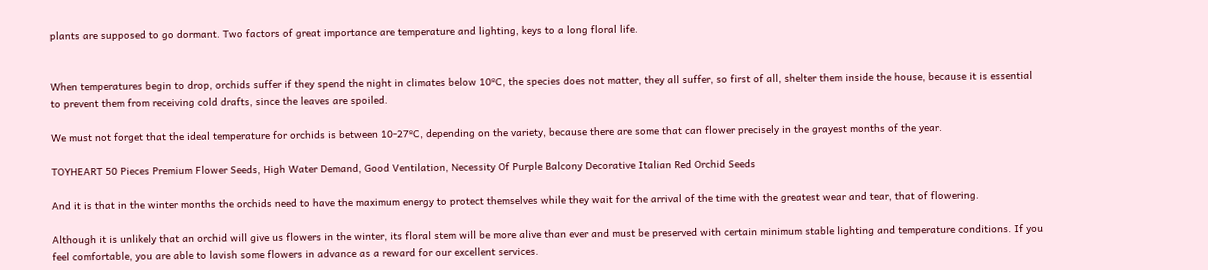plants are supposed to go dormant. Two factors of great importance are temperature and lighting, keys to a long floral life.


When temperatures begin to drop, orchids suffer if they spend the night in climates below 10ºC, the species does not matter, they all suffer, so first of all, shelter them inside the house, because it is essential to prevent them from receiving cold drafts, since the leaves are spoiled.

We must not forget that the ideal temperature for orchids is between 10-27ºC, depending on the variety, because there are some that can flower precisely in the grayest months of the year.

TOYHEART 50 Pieces Premium Flower Seeds, High Water Demand, Good Ventilation, Necessity Of Purple Balcony Decorative Italian Red Orchid Seeds

And it is that in the winter months the orchids need to have the maximum energy to protect themselves while they wait for the arrival of the time with the greatest wear and tear, that of flowering.

Although it is unlikely that an orchid will give us flowers in the winter, its floral stem will be more alive than ever and must be preserved with certain minimum stable lighting and temperature conditions. If you feel comfortable, you are able to lavish some flowers in advance as a reward for our excellent services.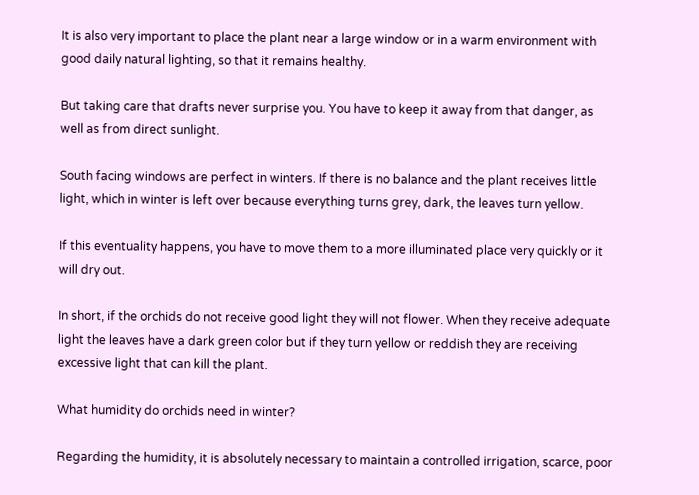It is also very important to place the plant near a large window or in a warm environment with good daily natural lighting, so that it remains healthy.

But taking care that drafts never surprise you. You have to keep it away from that danger, as well as from direct sunlight.

South facing windows are perfect in winters. If there is no balance and the plant receives little light, which in winter is left over because everything turns grey, dark, the leaves turn yellow.

If this eventuality happens, you have to move them to a more illuminated place very quickly or it will dry out.

In short, if the orchids do not receive good light they will not flower. When they receive adequate light the leaves have a dark green color but if they turn yellow or reddish they are receiving excessive light that can kill the plant.

What humidity do orchids need in winter?

Regarding the humidity, it is absolutely necessary to maintain a controlled irrigation, scarce, poor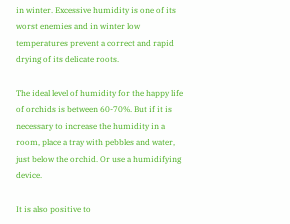in winter. Excessive humidity is one of its worst enemies and in winter low temperatures prevent a correct and rapid drying of its delicate roots.

The ideal level of humidity for the happy life of orchids is between 60-70%. But if it is necessary to increase the humidity in a room, place a tray with pebbles and water, just below the orchid. Or use a humidifying device.

It is also positive to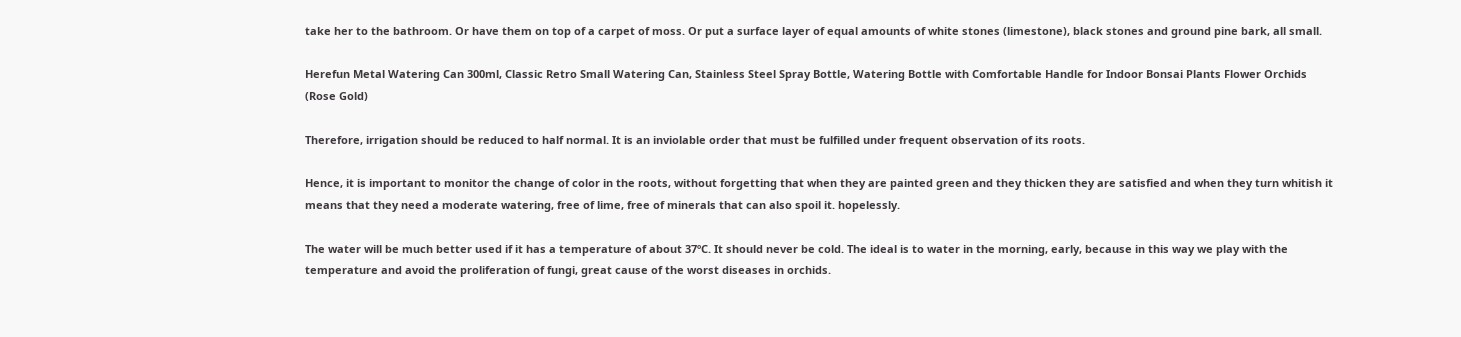take her to the bathroom. Or have them on top of a carpet of moss. Or put a surface layer of equal amounts of white stones (limestone), black stones and ground pine bark, all small.

Herefun Metal Watering Can 300ml, Classic Retro Small Watering Can, Stainless Steel Spray Bottle, Watering Bottle with Comfortable Handle for Indoor Bonsai Plants Flower Orchids (Rose Gold)

Therefore, irrigation should be reduced to half normal. It is an inviolable order that must be fulfilled under frequent observation of its roots.

Hence, it is important to monitor the change of color in the roots, without forgetting that when they are painted green and they thicken they are satisfied and when they turn whitish it means that they need a moderate watering, free of lime, free of minerals that can also spoil it. hopelessly.

The water will be much better used if it has a temperature of about 37ºC. It should never be cold. The ideal is to water in the morning, early, because in this way we play with the temperature and avoid the proliferation of fungi, great cause of the worst diseases in orchids.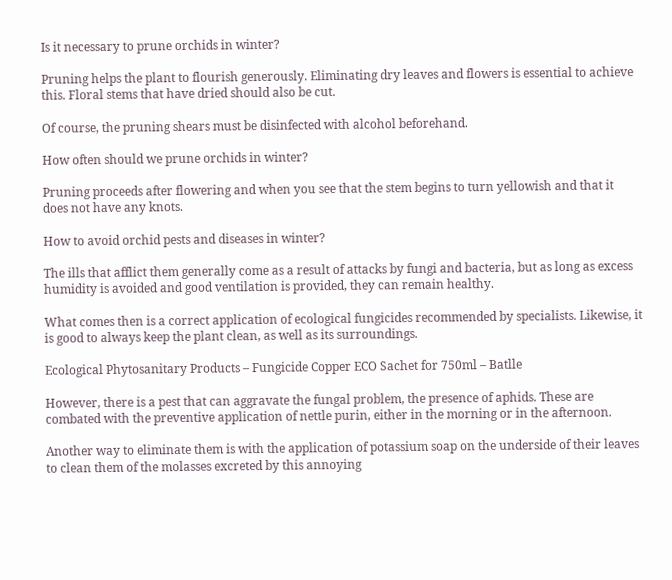Is it necessary to prune orchids in winter?

Pruning helps the plant to flourish generously. Eliminating dry leaves and flowers is essential to achieve this. Floral stems that have dried should also be cut.

Of course, the pruning shears must be disinfected with alcohol beforehand.

How often should we prune orchids in winter?

Pruning proceeds after flowering and when you see that the stem begins to turn yellowish and that it does not have any knots.

How to avoid orchid pests and diseases in winter?

The ills that afflict them generally come as a result of attacks by fungi and bacteria, but as long as excess humidity is avoided and good ventilation is provided, they can remain healthy.

What comes then is a correct application of ecological fungicides recommended by specialists. Likewise, it is good to always keep the plant clean, as well as its surroundings.

Ecological Phytosanitary Products – Fungicide Copper ECO Sachet for 750ml – Batlle

However, there is a pest that can aggravate the fungal problem, the presence of aphids. These are combated with the preventive application of nettle purin, either in the morning or in the afternoon.

Another way to eliminate them is with the application of potassium soap on the underside of their leaves to clean them of the molasses excreted by this annoying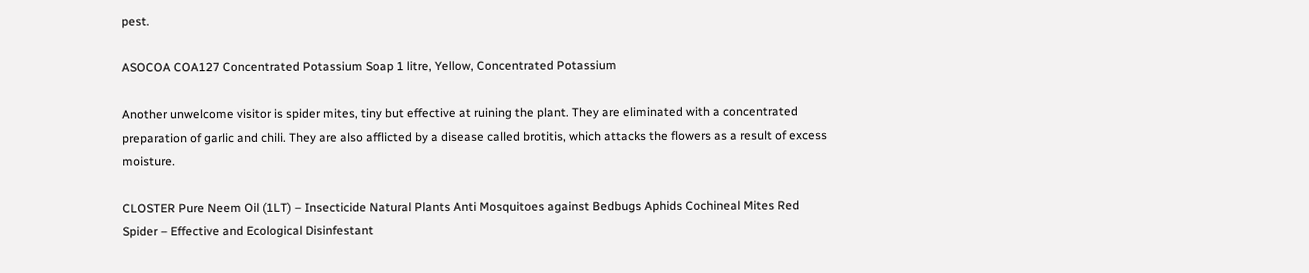pest.

ASOCOA COA127 Concentrated Potassium Soap 1 litre, Yellow, Concentrated Potassium

Another unwelcome visitor is spider mites, tiny but effective at ruining the plant. They are eliminated with a concentrated preparation of garlic and chili. They are also afflicted by a disease called brotitis, which attacks the flowers as a result of excess moisture.

CLOSTER Pure Neem Oil (1LT) – Insecticide Natural Plants Anti Mosquitoes against Bedbugs Aphids Cochineal Mites Red Spider – Effective and Ecological Disinfestant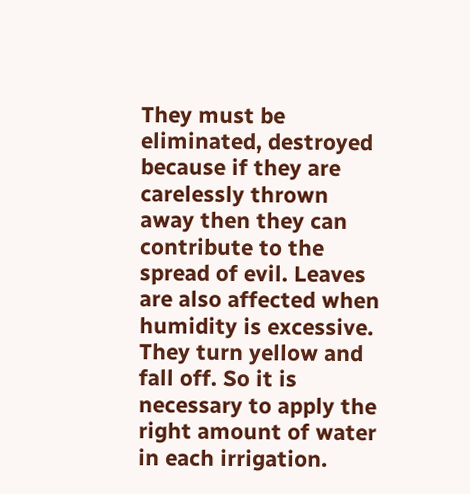They must be eliminated, destroyed because if they are carelessly thrown away then they can contribute to the spread of evil. Leaves are also affected when humidity is excessive. They turn yellow and fall off. So it is necessary to apply the right amount of water in each irrigation.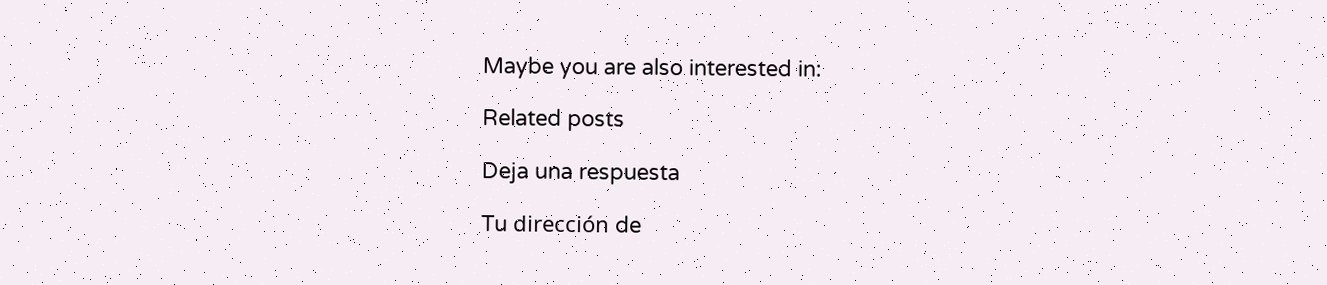Maybe you are also interested in:

Related posts

Deja una respuesta

Tu dirección de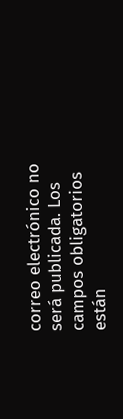correo electrónico no será publicada. Los campos obligatorios están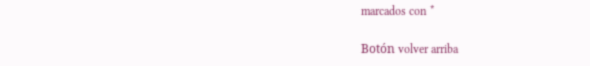marcados con *

Botón volver arriba